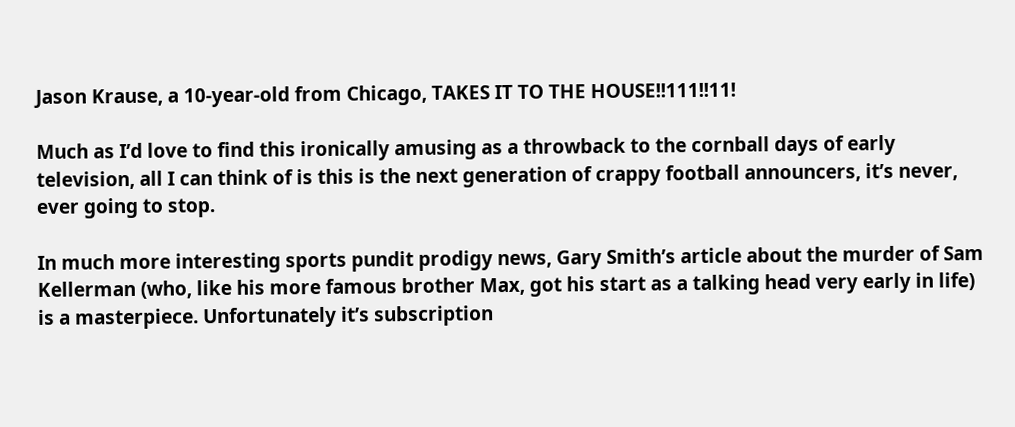Jason Krause, a 10-year-old from Chicago, TAKES IT TO THE HOUSE!!111!!11!

Much as I’d love to find this ironically amusing as a throwback to the cornball days of early television, all I can think of is this is the next generation of crappy football announcers, it’s never, ever going to stop.

In much more interesting sports pundit prodigy news, Gary Smith’s article about the murder of Sam Kellerman (who, like his more famous brother Max, got his start as a talking head very early in life) is a masterpiece. Unfortunately it’s subscription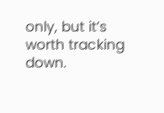only, but it’s worth tracking down.